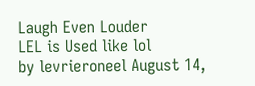Laugh Even Louder
LEL is Used like lol
by levrieroneel August 14,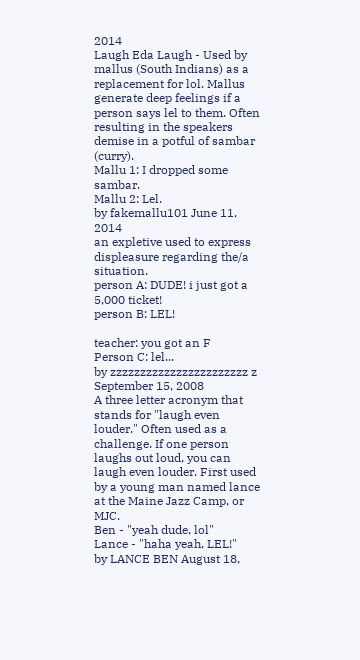2014
Laugh Eda Laugh - Used by mallus (South Indians) as a replacement for lol. Mallus generate deep feelings if a person says lel to them. Often resulting in the speakers demise in a potful of sambar (curry).
Mallu 1: I dropped some sambar.
Mallu 2: Lel.
by fakemallu101 June 11, 2014
an expletive used to express displeasure regarding the/a situation.
person A: DUDE! i just got a 5,000 ticket!
person B: LEL!

teacher: you got an F
Person C: lel...
by zzzzzzzzzzzzzzzzzzzzzzz z September 15, 2008
A three letter acronym that stands for "laugh even louder." Often used as a challenge. If one person laughs out loud, you can laugh even louder. First used by a young man named lance at the Maine Jazz Camp, or MJC.
Ben - "yeah dude, lol"
Lance - "haha yeah, LEL!"
by LANCE BEN August 18,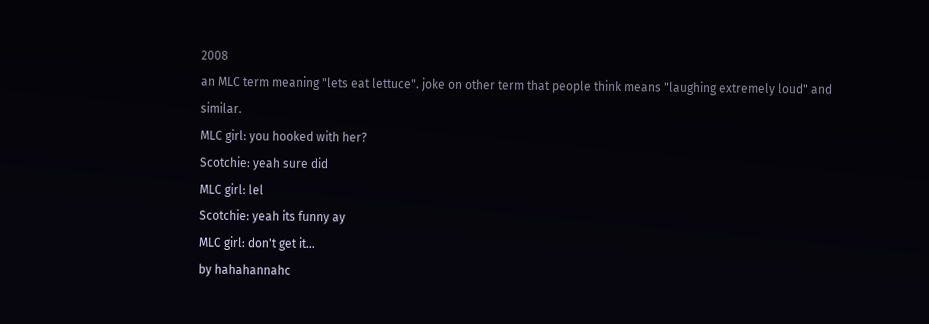2008
an MLC term meaning "lets eat lettuce". joke on other term that people think means "laughing extremely loud" and similar.
MLC girl: you hooked with her?
Scotchie: yeah sure did
MLC girl: lel
Scotchie: yeah its funny ay
MLC girl: don't get it...
by hahahannahc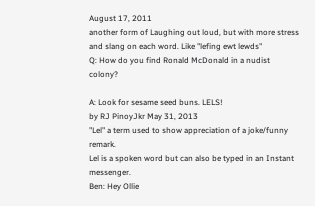August 17, 2011
another form of Laughing out loud, but with more stress and slang on each word. Like "lefing ewt lewds"
Q: How do you find Ronald McDonald in a nudist colony?

A: Look for sesame seed buns. LELS!
by RJ PinoyJkr May 31, 2013
"Lel" a term used to show appreciation of a joke/funny remark.
Lel is a spoken word but can also be typed in an Instant messenger.
Ben: Hey Ollie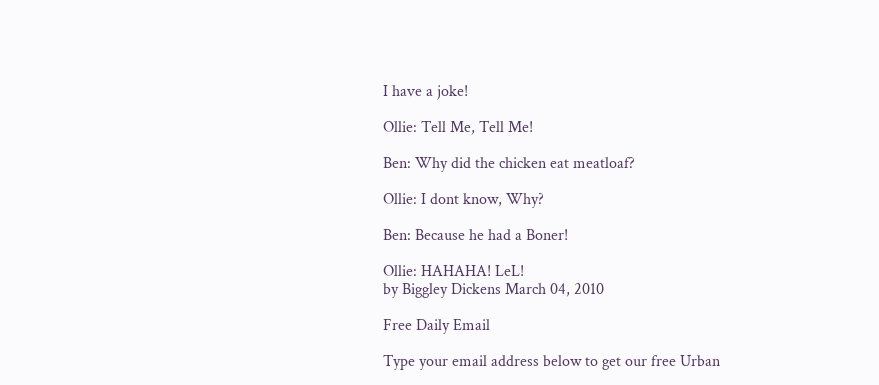I have a joke!

Ollie: Tell Me, Tell Me!

Ben: Why did the chicken eat meatloaf?

Ollie: I dont know, Why?

Ben: Because he had a Boner!

Ollie: HAHAHA! LeL!
by Biggley Dickens March 04, 2010

Free Daily Email

Type your email address below to get our free Urban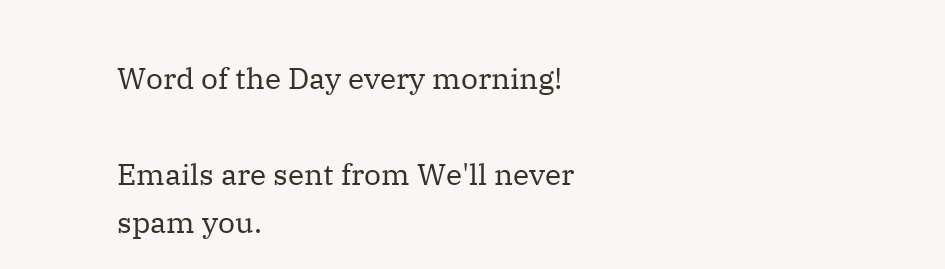Word of the Day every morning!

Emails are sent from We'll never spam you.